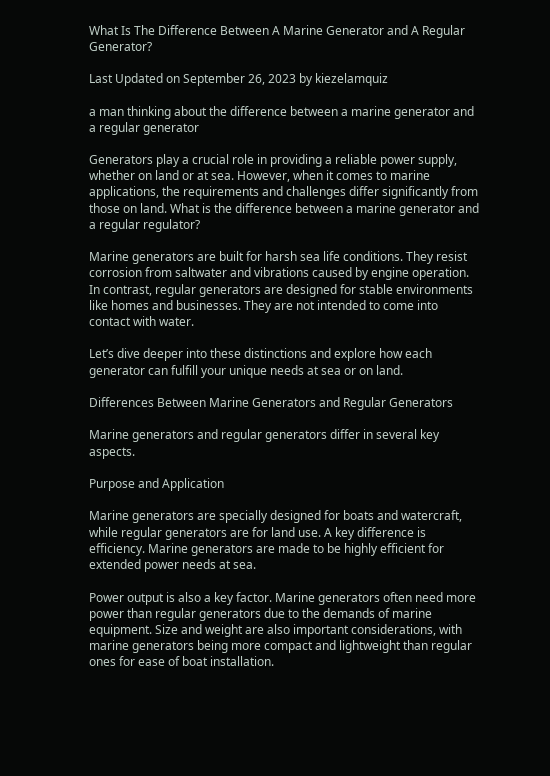What Is The Difference Between A Marine Generator and A Regular Generator?

Last Updated on September 26, 2023 by kiezelamquiz

a man thinking about the difference between a marine generator and a regular generator

Generators play a crucial role in providing a reliable power supply, whether on land or at sea. However, when it comes to marine applications, the requirements and challenges differ significantly from those on land. What is the difference between a marine generator and a regular regulator?

Marine generators are built for harsh sea life conditions. They resist corrosion from saltwater and vibrations caused by engine operation. In contrast, regular generators are designed for stable environments like homes and businesses. They are not intended to come into contact with water.

Let’s dive deeper into these distinctions and explore how each generator can fulfill your unique needs at sea or on land.

Differences Between Marine Generators and Regular Generators

Marine generators and regular generators differ in several key aspects.

Purpose and Application

Marine generators are specially designed for boats and watercraft, while regular generators are for land use. A key difference is efficiency. Marine generators are made to be highly efficient for extended power needs at sea.

Power output is also a key factor. Marine generators often need more power than regular generators due to the demands of marine equipment. Size and weight are also important considerations, with marine generators being more compact and lightweight than regular ones for ease of boat installation.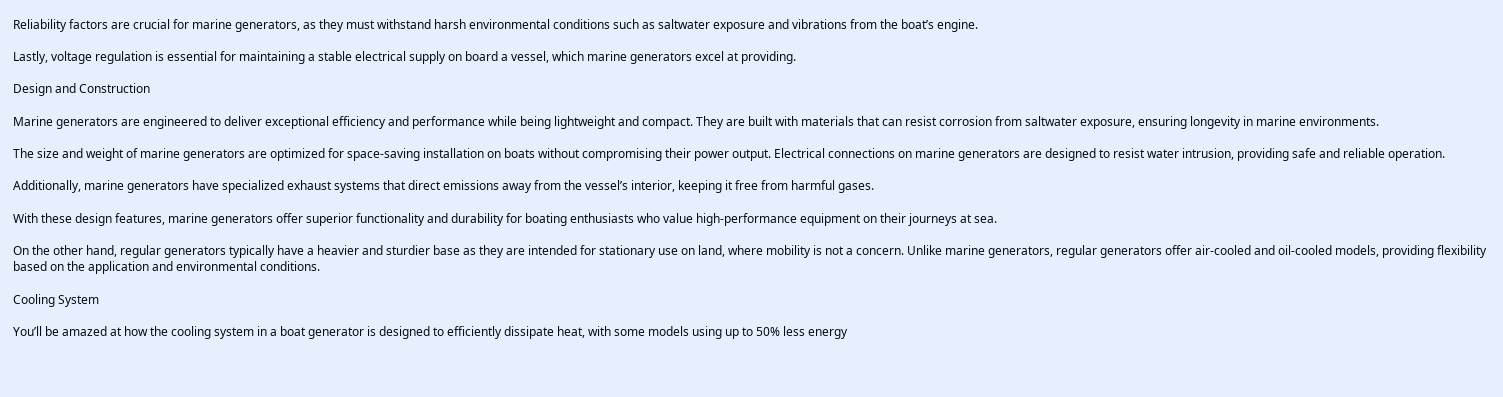Reliability factors are crucial for marine generators, as they must withstand harsh environmental conditions such as saltwater exposure and vibrations from the boat’s engine.

Lastly, voltage regulation is essential for maintaining a stable electrical supply on board a vessel, which marine generators excel at providing.

Design and Construction

Marine generators are engineered to deliver exceptional efficiency and performance while being lightweight and compact. They are built with materials that can resist corrosion from saltwater exposure, ensuring longevity in marine environments.

The size and weight of marine generators are optimized for space-saving installation on boats without compromising their power output. Electrical connections on marine generators are designed to resist water intrusion, providing safe and reliable operation.

Additionally, marine generators have specialized exhaust systems that direct emissions away from the vessel’s interior, keeping it free from harmful gases.

With these design features, marine generators offer superior functionality and durability for boating enthusiasts who value high-performance equipment on their journeys at sea.

On the other hand, regular generators typically have a heavier and sturdier base as they are intended for stationary use on land, where mobility is not a concern. Unlike marine generators, regular generators offer air-cooled and oil-cooled models, providing flexibility based on the application and environmental conditions.

Cooling System

You’ll be amazed at how the cooling system in a boat generator is designed to efficiently dissipate heat, with some models using up to 50% less energy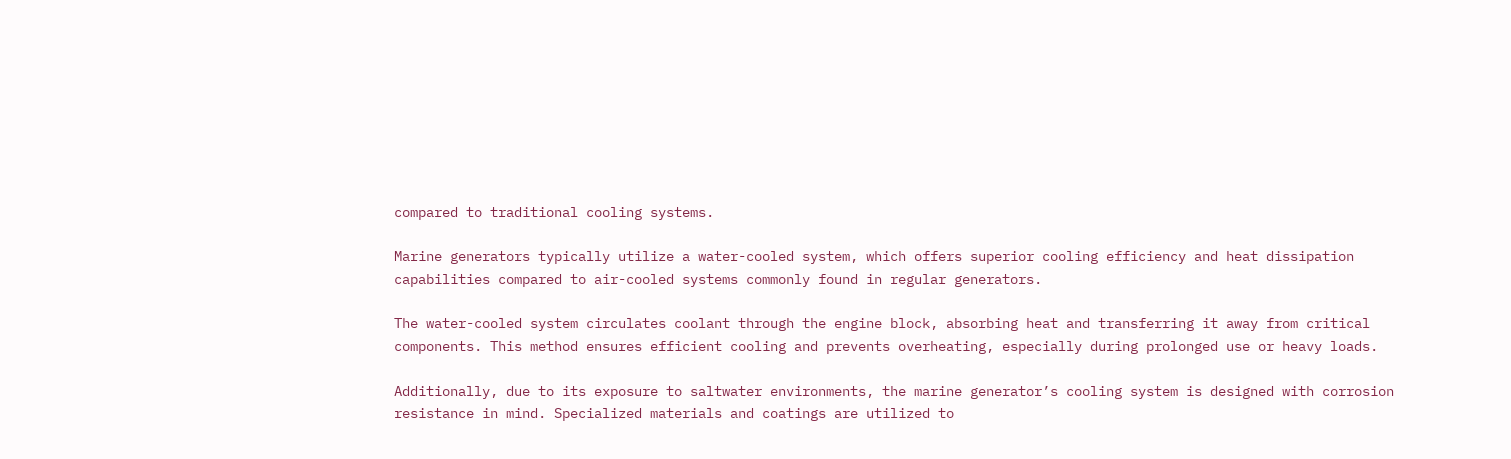compared to traditional cooling systems.

Marine generators typically utilize a water-cooled system, which offers superior cooling efficiency and heat dissipation capabilities compared to air-cooled systems commonly found in regular generators.

The water-cooled system circulates coolant through the engine block, absorbing heat and transferring it away from critical components. This method ensures efficient cooling and prevents overheating, especially during prolonged use or heavy loads.

Additionally, due to its exposure to saltwater environments, the marine generator’s cooling system is designed with corrosion resistance in mind. Specialized materials and coatings are utilized to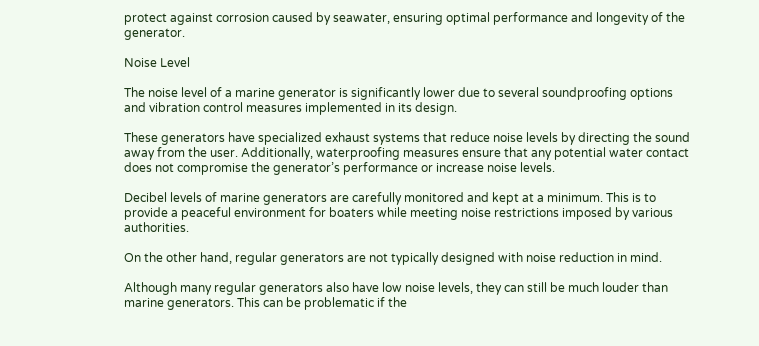protect against corrosion caused by seawater, ensuring optimal performance and longevity of the generator.

Noise Level

The noise level of a marine generator is significantly lower due to several soundproofing options and vibration control measures implemented in its design.

These generators have specialized exhaust systems that reduce noise levels by directing the sound away from the user. Additionally, waterproofing measures ensure that any potential water contact does not compromise the generator’s performance or increase noise levels.

Decibel levels of marine generators are carefully monitored and kept at a minimum. This is to provide a peaceful environment for boaters while meeting noise restrictions imposed by various authorities.

On the other hand, regular generators are not typically designed with noise reduction in mind.

Although many regular generators also have low noise levels, they can still be much louder than marine generators. This can be problematic if the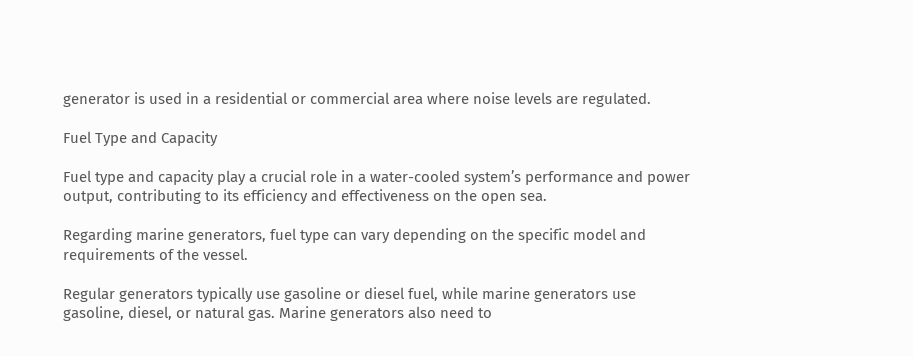generator is used in a residential or commercial area where noise levels are regulated.

Fuel Type and Capacity

Fuel type and capacity play a crucial role in a water-cooled system’s performance and power output, contributing to its efficiency and effectiveness on the open sea.

Regarding marine generators, fuel type can vary depending on the specific model and requirements of the vessel.

Regular generators typically use gasoline or diesel fuel, while marine generators use gasoline, diesel, or natural gas. Marine generators also need to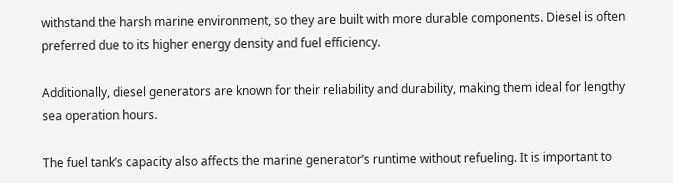withstand the harsh marine environment, so they are built with more durable components. Diesel is often preferred due to its higher energy density and fuel efficiency.

Additionally, diesel generators are known for their reliability and durability, making them ideal for lengthy sea operation hours.

The fuel tank’s capacity also affects the marine generator’s runtime without refueling. It is important to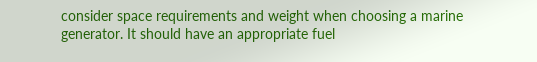consider space requirements and weight when choosing a marine generator. It should have an appropriate fuel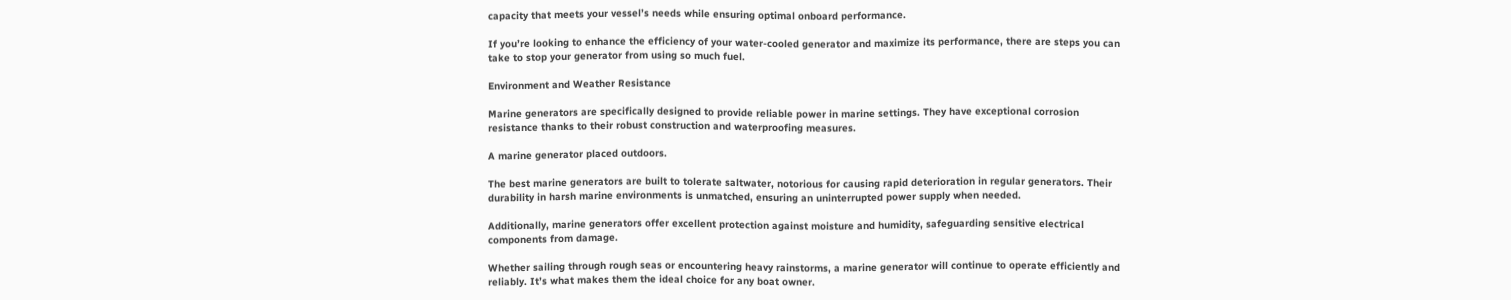capacity that meets your vessel’s needs while ensuring optimal onboard performance.

If you’re looking to enhance the efficiency of your water-cooled generator and maximize its performance, there are steps you can take to stop your generator from using so much fuel.

Environment and Weather Resistance

Marine generators are specifically designed to provide reliable power in marine settings. They have exceptional corrosion resistance thanks to their robust construction and waterproofing measures.

A marine generator placed outdoors.

The best marine generators are built to tolerate saltwater, notorious for causing rapid deterioration in regular generators. Their durability in harsh marine environments is unmatched, ensuring an uninterrupted power supply when needed.

Additionally, marine generators offer excellent protection against moisture and humidity, safeguarding sensitive electrical components from damage.

Whether sailing through rough seas or encountering heavy rainstorms, a marine generator will continue to operate efficiently and reliably. It’s what makes them the ideal choice for any boat owner.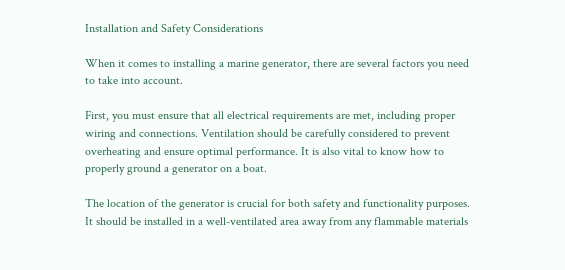Installation and Safety Considerations

When it comes to installing a marine generator, there are several factors you need to take into account.

First, you must ensure that all electrical requirements are met, including proper wiring and connections. Ventilation should be carefully considered to prevent overheating and ensure optimal performance. It is also vital to know how to properly ground a generator on a boat.

The location of the generator is crucial for both safety and functionality purposes. It should be installed in a well-ventilated area away from any flammable materials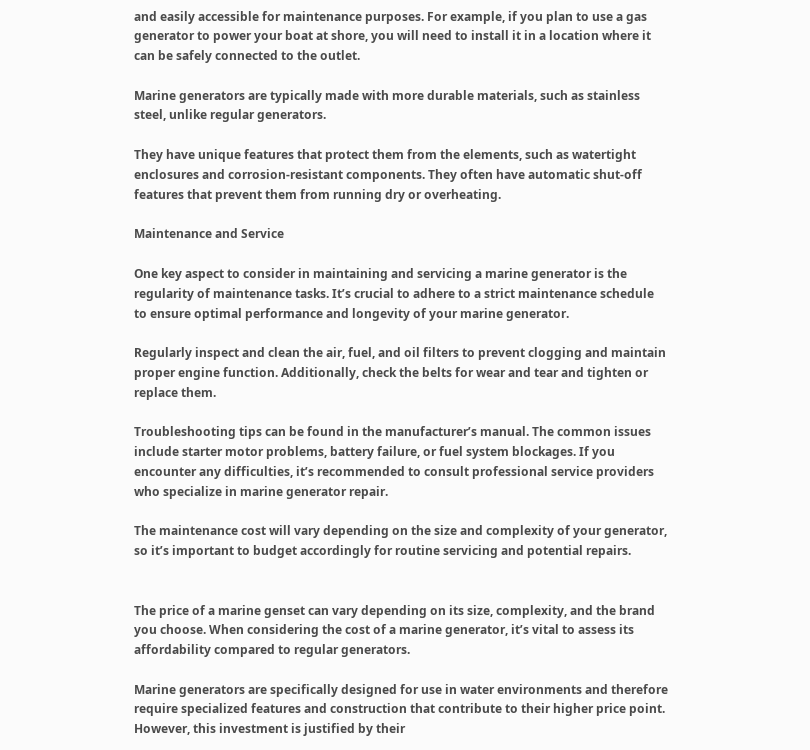and easily accessible for maintenance purposes. For example, if you plan to use a gas generator to power your boat at shore, you will need to install it in a location where it can be safely connected to the outlet.

Marine generators are typically made with more durable materials, such as stainless steel, unlike regular generators.

They have unique features that protect them from the elements, such as watertight enclosures and corrosion-resistant components. They often have automatic shut-off features that prevent them from running dry or overheating.

Maintenance and Service

One key aspect to consider in maintaining and servicing a marine generator is the regularity of maintenance tasks. It’s crucial to adhere to a strict maintenance schedule to ensure optimal performance and longevity of your marine generator.

Regularly inspect and clean the air, fuel, and oil filters to prevent clogging and maintain proper engine function. Additionally, check the belts for wear and tear and tighten or replace them.

Troubleshooting tips can be found in the manufacturer’s manual. The common issues include starter motor problems, battery failure, or fuel system blockages. If you encounter any difficulties, it’s recommended to consult professional service providers who specialize in marine generator repair.

The maintenance cost will vary depending on the size and complexity of your generator, so it’s important to budget accordingly for routine servicing and potential repairs.


The price of a marine genset can vary depending on its size, complexity, and the brand you choose. When considering the cost of a marine generator, it’s vital to assess its affordability compared to regular generators.

Marine generators are specifically designed for use in water environments and therefore require specialized features and construction that contribute to their higher price point. However, this investment is justified by their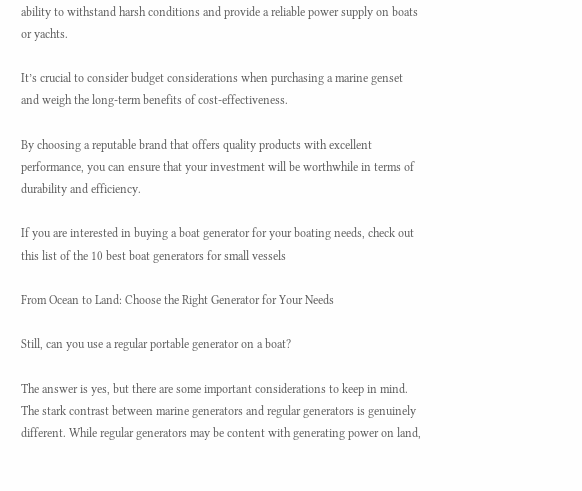ability to withstand harsh conditions and provide a reliable power supply on boats or yachts.

It’s crucial to consider budget considerations when purchasing a marine genset and weigh the long-term benefits of cost-effectiveness.

By choosing a reputable brand that offers quality products with excellent performance, you can ensure that your investment will be worthwhile in terms of durability and efficiency.

If you are interested in buying a boat generator for your boating needs, check out this list of the 10 best boat generators for small vessels

From Ocean to Land: Choose the Right Generator for Your Needs

Still, can you use a regular portable generator on a boat?

The answer is yes, but there are some important considerations to keep in mind. The stark contrast between marine generators and regular generators is genuinely different. While regular generators may be content with generating power on land,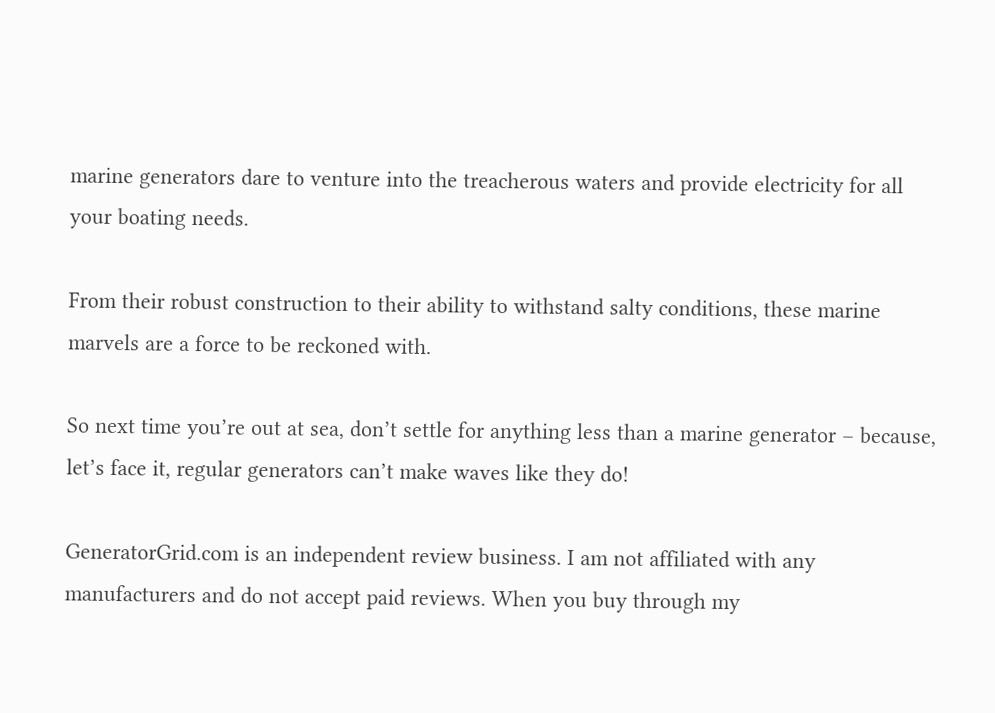marine generators dare to venture into the treacherous waters and provide electricity for all your boating needs.

From their robust construction to their ability to withstand salty conditions, these marine marvels are a force to be reckoned with.

So next time you’re out at sea, don’t settle for anything less than a marine generator – because, let’s face it, regular generators can’t make waves like they do!

GeneratorGrid.com is an independent review business. I am not affiliated with any manufacturers and do not accept paid reviews. When you buy through my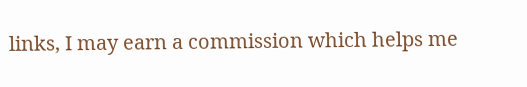links, I may earn a commission which helps me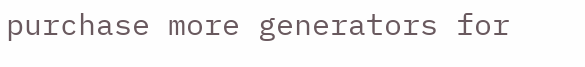purchase more generators for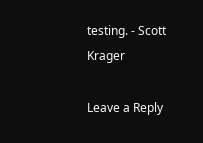testing. - Scott Krager

Leave a Reply